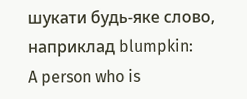шукати будь-яке слово, наприклад blumpkin:
A person who is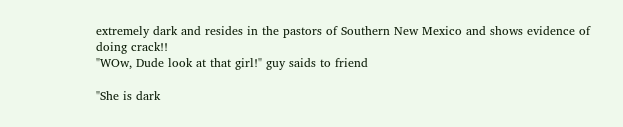extremely dark and resides in the pastors of Southern New Mexico and shows evidence of doing crack!!
"WOw, Dude look at that girl!" guy saids to friend

"She is dark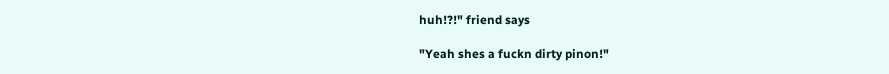huh!?!" friend says

"Yeah shes a fuckn dirty pinon!"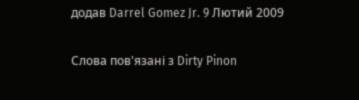додав Darrel Gomez Jr. 9 Лютий 2009

Слова пов'язані з Dirty Pinon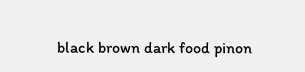black brown dark food pinon